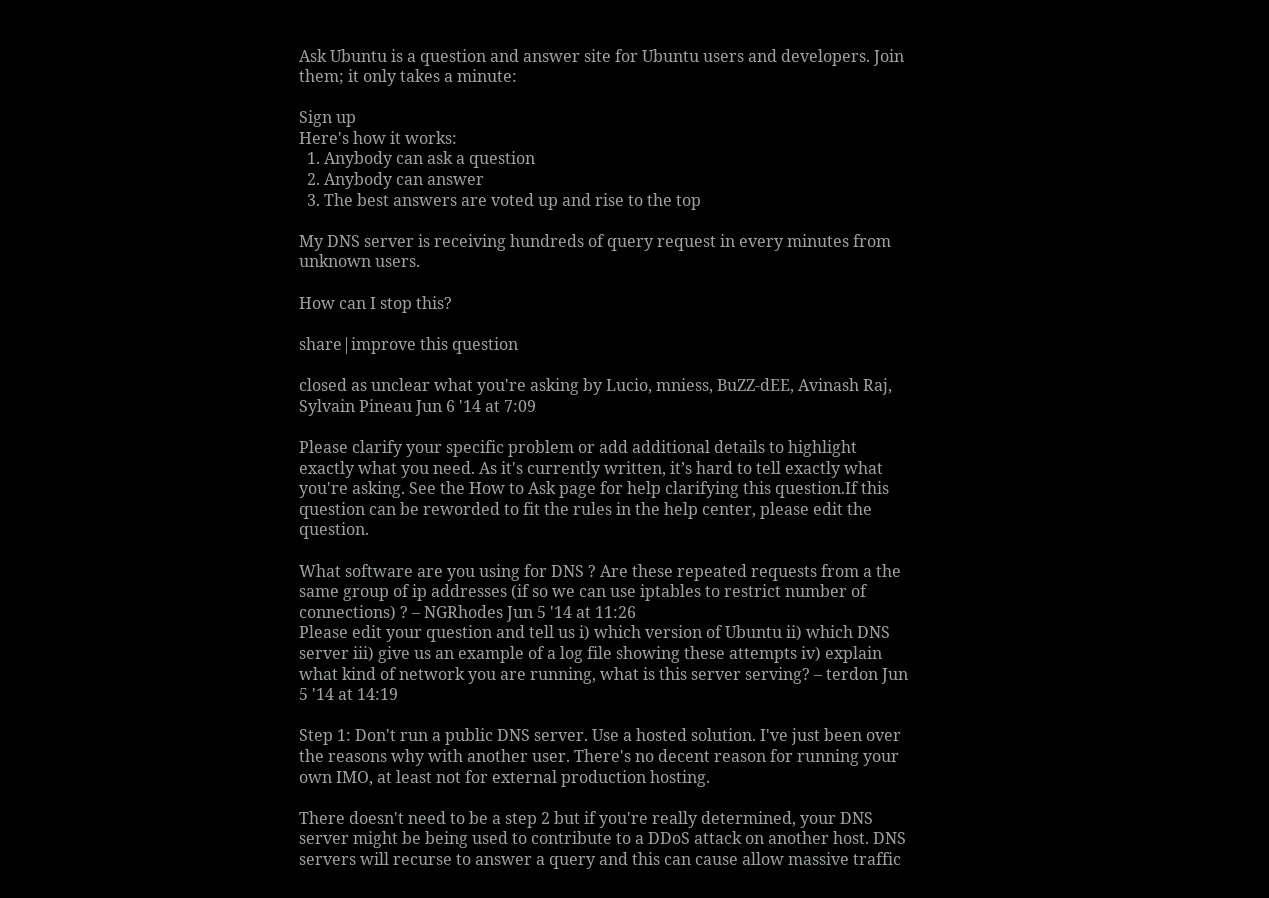Ask Ubuntu is a question and answer site for Ubuntu users and developers. Join them; it only takes a minute:

Sign up
Here's how it works:
  1. Anybody can ask a question
  2. Anybody can answer
  3. The best answers are voted up and rise to the top

My DNS server is receiving hundreds of query request in every minutes from unknown users.

How can I stop this?

share|improve this question

closed as unclear what you're asking by Lucio, mniess, BuZZ-dEE, Avinash Raj, Sylvain Pineau Jun 6 '14 at 7:09

Please clarify your specific problem or add additional details to highlight exactly what you need. As it's currently written, it’s hard to tell exactly what you're asking. See the How to Ask page for help clarifying this question.If this question can be reworded to fit the rules in the help center, please edit the question.

What software are you using for DNS ? Are these repeated requests from a the same group of ip addresses (if so we can use iptables to restrict number of connections) ? – NGRhodes Jun 5 '14 at 11:26
Please edit your question and tell us i) which version of Ubuntu ii) which DNS server iii) give us an example of a log file showing these attempts iv) explain what kind of network you are running, what is this server serving? – terdon Jun 5 '14 at 14:19

Step 1: Don't run a public DNS server. Use a hosted solution. I've just been over the reasons why with another user. There's no decent reason for running your own IMO, at least not for external production hosting.

There doesn't need to be a step 2 but if you're really determined, your DNS server might be being used to contribute to a DDoS attack on another host. DNS servers will recurse to answer a query and this can cause allow massive traffic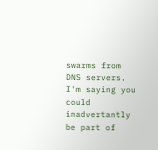swarms from DNS servers. I'm saying you could inadvertantly be part of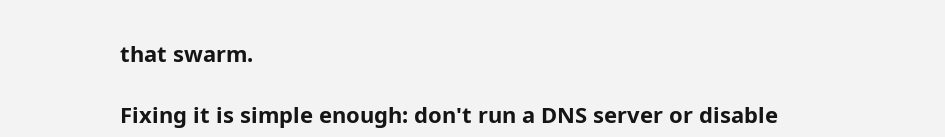that swarm.

Fixing it is simple enough: don't run a DNS server or disable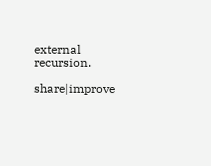external recursion.

share|improve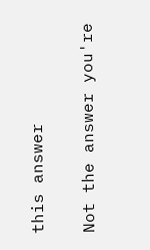this answer

Not the answer you're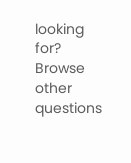looking for? Browse other questions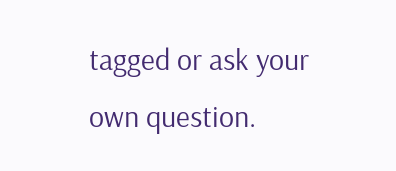tagged or ask your own question.